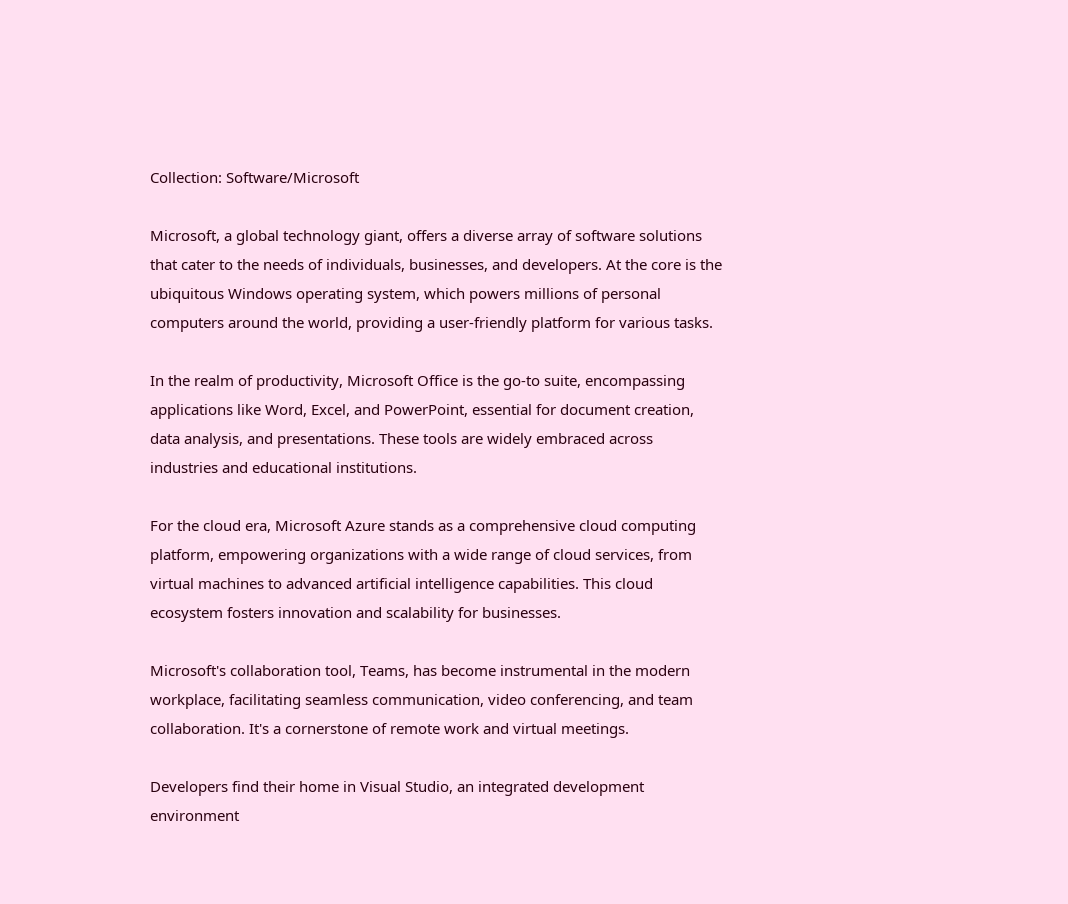Collection: Software/Microsoft

Microsoft, a global technology giant, offers a diverse array of software solutions that cater to the needs of individuals, businesses, and developers. At the core is the ubiquitous Windows operating system, which powers millions of personal computers around the world, providing a user-friendly platform for various tasks.

In the realm of productivity, Microsoft Office is the go-to suite, encompassing applications like Word, Excel, and PowerPoint, essential for document creation, data analysis, and presentations. These tools are widely embraced across industries and educational institutions.

For the cloud era, Microsoft Azure stands as a comprehensive cloud computing platform, empowering organizations with a wide range of cloud services, from virtual machines to advanced artificial intelligence capabilities. This cloud ecosystem fosters innovation and scalability for businesses.

Microsoft's collaboration tool, Teams, has become instrumental in the modern workplace, facilitating seamless communication, video conferencing, and team collaboration. It's a cornerstone of remote work and virtual meetings.

Developers find their home in Visual Studio, an integrated development environment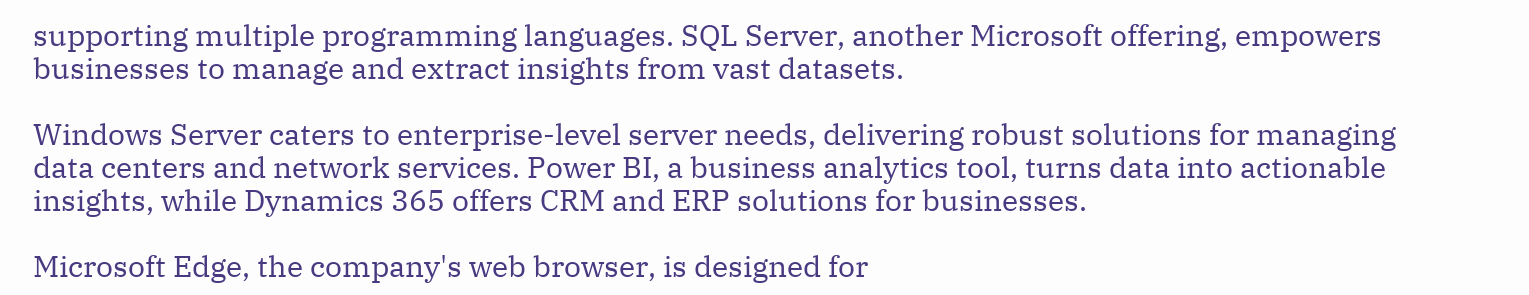supporting multiple programming languages. SQL Server, another Microsoft offering, empowers businesses to manage and extract insights from vast datasets.

Windows Server caters to enterprise-level server needs, delivering robust solutions for managing data centers and network services. Power BI, a business analytics tool, turns data into actionable insights, while Dynamics 365 offers CRM and ERP solutions for businesses.

Microsoft Edge, the company's web browser, is designed for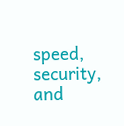speed, security, and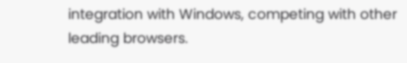integration with Windows, competing with other leading browsers.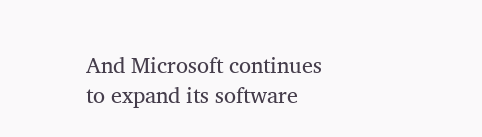And Microsoft continues to expand its software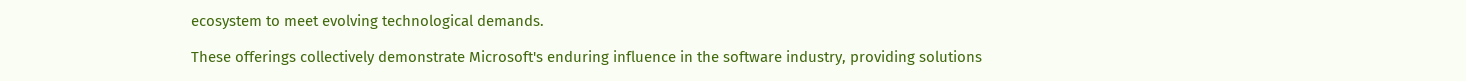ecosystem to meet evolving technological demands.

These offerings collectively demonstrate Microsoft's enduring influence in the software industry, providing solutions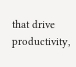that drive productivity,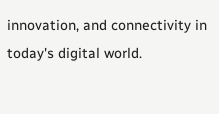innovation, and connectivity in today's digital world.